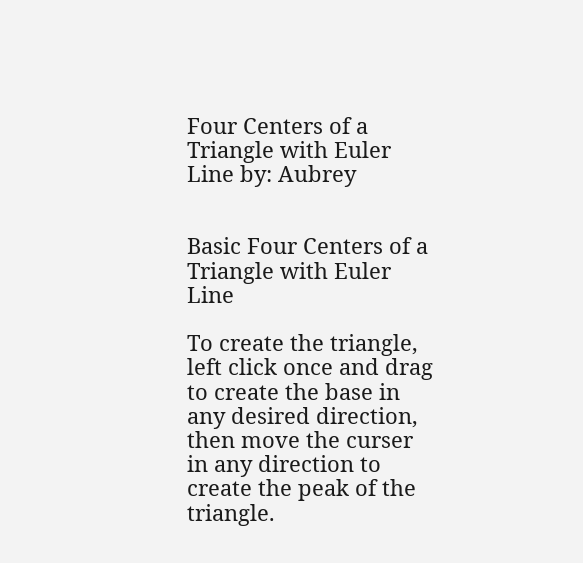Four Centers of a Triangle with Euler Line by: Aubrey


Basic Four Centers of a Triangle with Euler Line

To create the triangle, left click once and drag to create the base in any desired direction, then move the curser in any direction to create the peak of the triangle.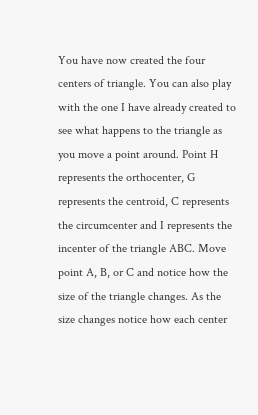You have now created the four centers of triangle. You can also play with the one I have already created to see what happens to the triangle as you move a point around. Point H represents the orthocenter, G represents the centroid, C represents the circumcenter and I represents the incenter of the triangle ABC. Move point A, B, or C and notice how the size of the triangle changes. As the size changes notice how each center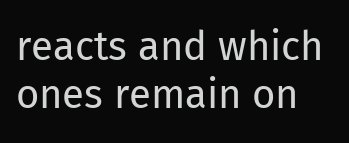reacts and which ones remain on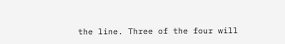the line. Three of the four will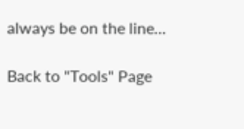always be on the line...

Back to "Tools" Page